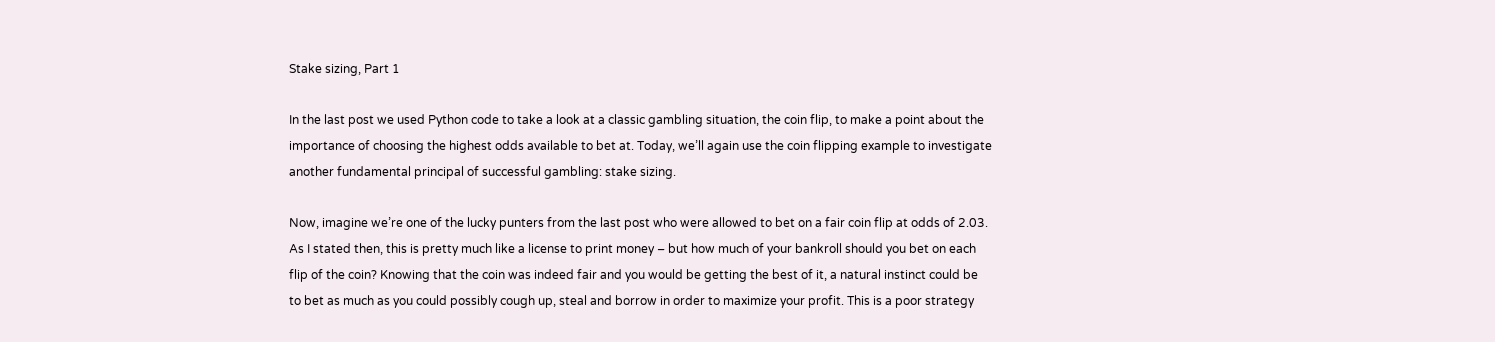Stake sizing, Part 1

In the last post we used Python code to take a look at a classic gambling situation, the coin flip, to make a point about the importance of choosing the highest odds available to bet at. Today, we’ll again use the coin flipping example to investigate another fundamental principal of successful gambling: stake sizing.

Now, imagine we’re one of the lucky punters from the last post who were allowed to bet on a fair coin flip at odds of 2.03. As I stated then, this is pretty much like a license to print money – but how much of your bankroll should you bet on each flip of the coin? Knowing that the coin was indeed fair and you would be getting the best of it, a natural instinct could be to bet as much as you could possibly cough up, steal and borrow in order to maximize your profit. This is a poor strategy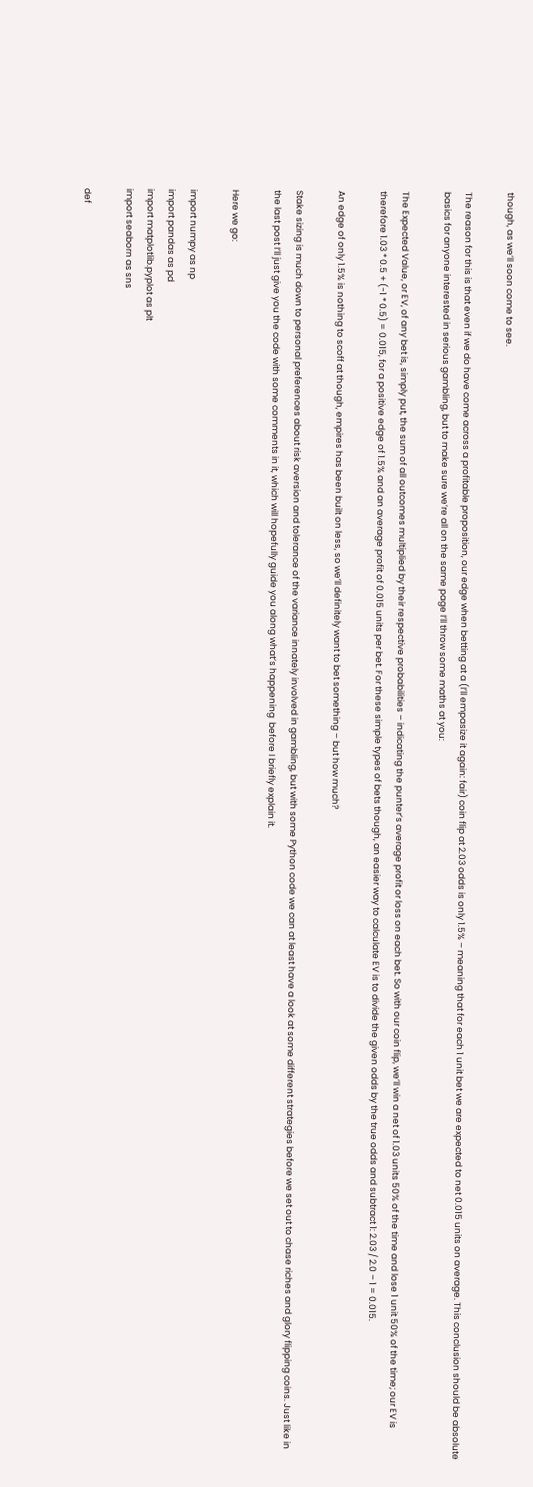though, as we’ll soon come to see.

The reason for this is that even if we do have come across a profitable proposition, our edge when betting at a (I’ll empasize it again: fair) coin flip at 2.03 odds is only 1.5% – meaning that for each 1 unit bet we are expected to net 0.015 units on average. This conclusion should be absolute basics for anyone interested in serious gambling, but to make sure we’re all on the same page I’ll throw some maths at you:

The Expected Value, or EV, of any bet is, simply put, the sum of all outcomes multiplied by their respective probabilities – indicating the punter’s average profit or loss on each bet. So with our coin flip, we’ll win a net of 1.03 units 50% of the time and lose 1 unit 50% of the time; our EV is therefore 1.03 * 0.5 + (-1 * 0.5) = 0.015, for a positive edge of 1.5% and an average profit of 0.015 units per bet. For these simple types of bets though, an easier way to calculate EV is to divide the given odds by the true odds and subtract 1: 2.03 / 2.0 – 1 = 0.015.

An edge of only 1.5% is nothing to scoff at though, empires has been built on less, so we’ll definitely want to bet something – but how much?

Stake sizing is much down to personal preferences about risk aversion and tolerance of the variance innately involved in gambling, but with some Python code we can at least have a look at some different strategies before we set out to chase riches and glory flipping coins. Just like in the last post I’ll just give you the code with some comments in it, which will hopefully guide you along what’s happening  before I briefly explain it.

Here we go:

import numpy as np
import pandas as pd
import matplotlib.pyplot as plt
import seaborn as sns

def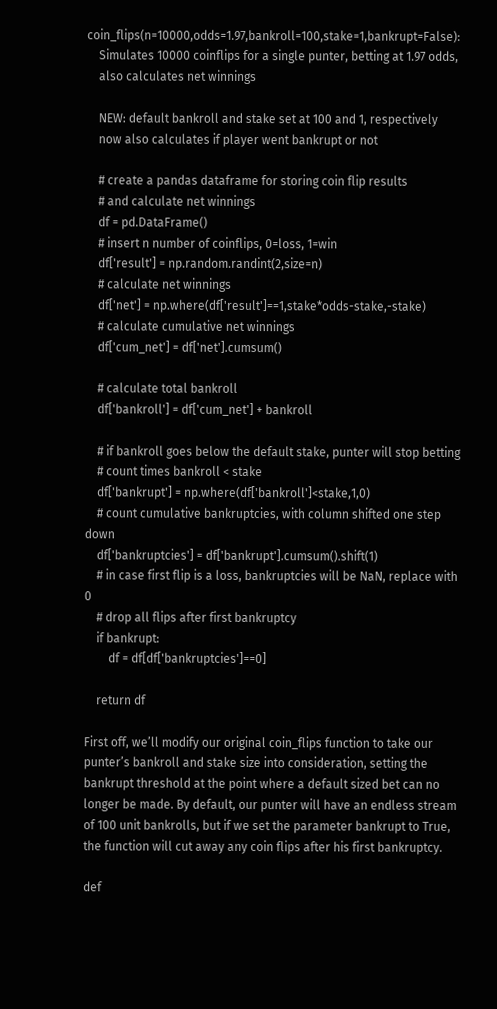coin_flips(n=10000,odds=1.97,bankroll=100,stake=1,bankrupt=False):
    Simulates 10000 coinflips for a single punter, betting at 1.97 odds,
    also calculates net winnings

    NEW: default bankroll and stake set at 100 and 1, respectively
    now also calculates if player went bankrupt or not

    # create a pandas dataframe for storing coin flip results
    # and calculate net winnings
    df = pd.DataFrame()
    # insert n number of coinflips, 0=loss, 1=win
    df['result'] = np.random.randint(2,size=n)
    # calculate net winnings
    df['net'] = np.where(df['result']==1,stake*odds-stake,-stake)
    # calculate cumulative net winnings
    df['cum_net'] = df['net'].cumsum()

    # calculate total bankroll
    df['bankroll'] = df['cum_net'] + bankroll

    # if bankroll goes below the default stake, punter will stop betting
    # count times bankroll < stake
    df['bankrupt'] = np.where(df['bankroll']<stake,1,0)
    # count cumulative bankruptcies, with column shifted one step down
    df['bankruptcies'] = df['bankrupt'].cumsum().shift(1)
    # in case first flip is a loss, bankruptcies will be NaN, replace with 0
    # drop all flips after first bankruptcy
    if bankrupt:
        df = df[df['bankruptcies']==0]

    return df

First off, we’ll modify our original coin_flips function to take our punter’s bankroll and stake size into consideration, setting the bankrupt threshold at the point where a default sized bet can no longer be made. By default, our punter will have an endless stream of 100 unit bankrolls, but if we set the parameter bankrupt to True, the function will cut away any coin flips after his first bankruptcy.

def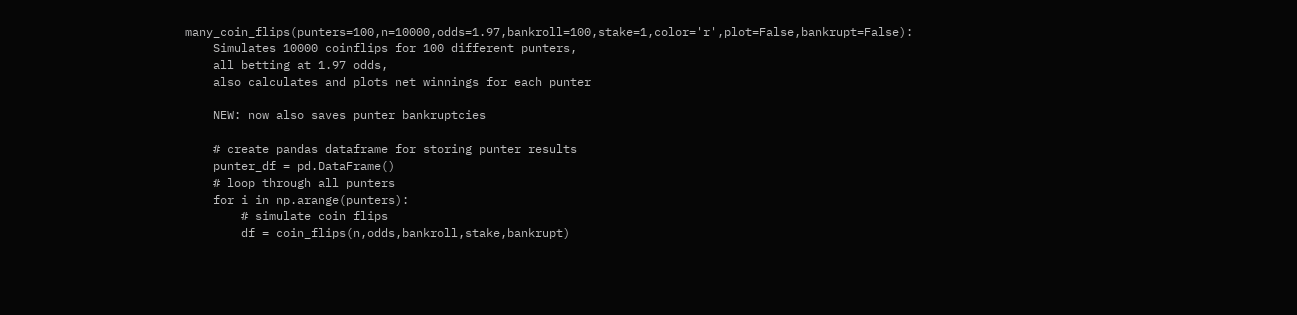many_coin_flips(punters=100,n=10000,odds=1.97,bankroll=100,stake=1,color='r',plot=False,bankrupt=False):
    Simulates 10000 coinflips for 100 different punters,
    all betting at 1.97 odds,
    also calculates and plots net winnings for each punter

    NEW: now also saves punter bankruptcies

    # create pandas dataframe for storing punter results
    punter_df = pd.DataFrame()
    # loop through all punters
    for i in np.arange(punters):
        # simulate coin flips
        df = coin_flips(n,odds,bankroll,stake,bankrupt)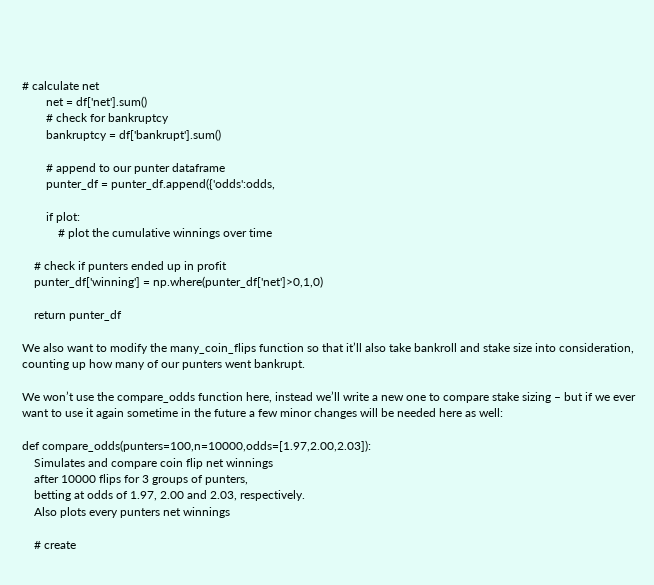# calculate net
        net = df['net'].sum()
        # check for bankruptcy
        bankruptcy = df['bankrupt'].sum()

        # append to our punter dataframe
        punter_df = punter_df.append({'odds':odds,

        if plot:
            # plot the cumulative winnings over time

    # check if punters ended up in profit
    punter_df['winning'] = np.where(punter_df['net']>0,1,0)

    return punter_df

We also want to modify the many_coin_flips function so that it’ll also take bankroll and stake size into consideration, counting up how many of our punters went bankrupt.

We won’t use the compare_odds function here, instead we’ll write a new one to compare stake sizing – but if we ever want to use it again sometime in the future a few minor changes will be needed here as well:

def compare_odds(punters=100,n=10000,odds=[1.97,2.00,2.03]):
    Simulates and compare coin flip net winnings
    after 10000 flips for 3 groups of punters,
    betting at odds of 1.97, 2.00 and 2.03, respectively.
    Also plots every punters net winnings

    # create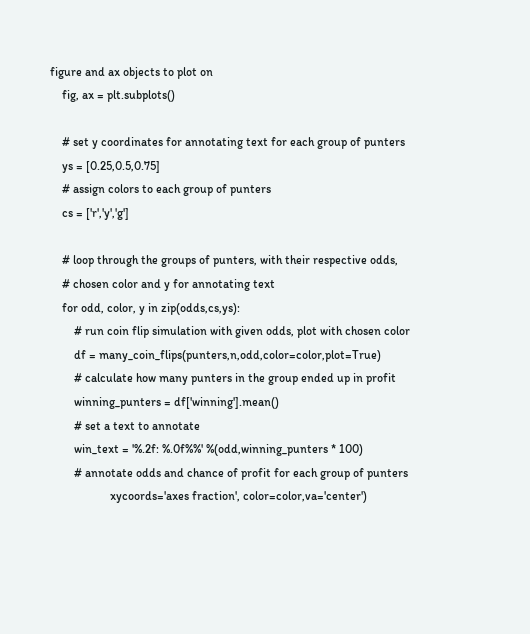figure and ax objects to plot on
    fig, ax = plt.subplots()

    # set y coordinates for annotating text for each group of punters
    ys = [0.25,0.5,0.75]
    # assign colors to each group of punters
    cs = ['r','y','g']

    # loop through the groups of punters, with their respective odds,
    # chosen color and y for annotating text
    for odd, color, y in zip(odds,cs,ys):
        # run coin flip simulation with given odds, plot with chosen color
        df = many_coin_flips(punters,n,odd,color=color,plot=True)
        # calculate how many punters in the group ended up in profit
        winning_punters = df['winning'].mean()
        # set a text to annotate
        win_text = '%.2f: %.0f%%' %(odd,winning_punters * 100)
        # annotate odds and chance of profit for each group of punters
                    xycoords='axes fraction', color=color,va='center')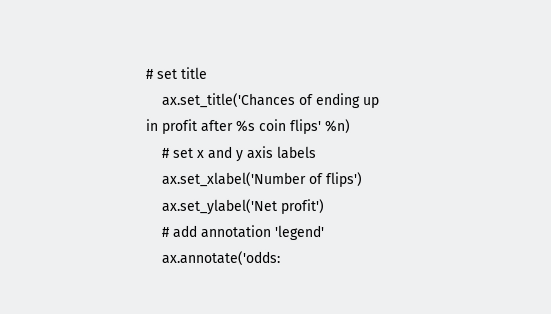# set title
    ax.set_title('Chances of ending up in profit after %s coin flips' %n)
    # set x and y axis labels
    ax.set_xlabel('Number of flips')
    ax.set_ylabel('Net profit')
    # add annotation 'legend'
    ax.annotate('odds: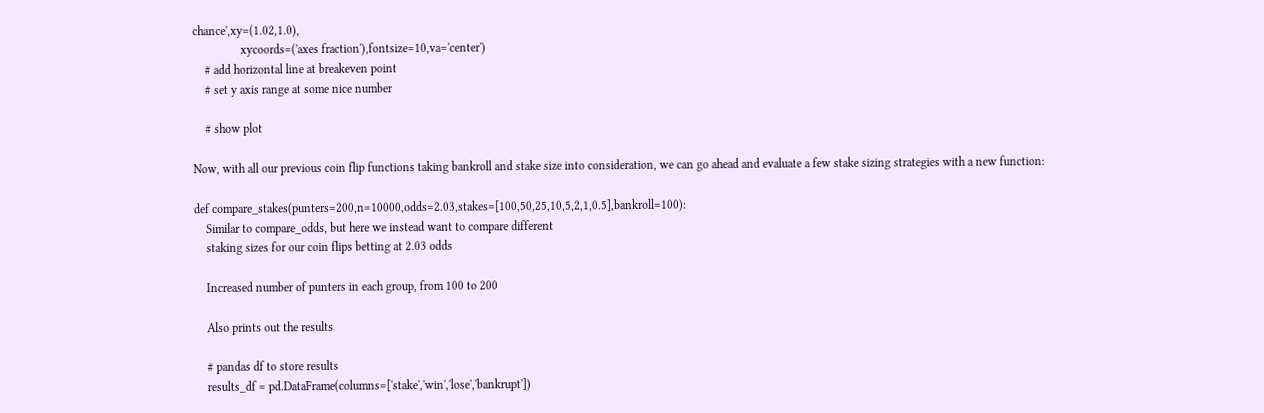chance',xy=(1.02,1.0),
                xycoords=('axes fraction'),fontsize=10,va='center')
    # add horizontal line at breakeven point
    # set y axis range at some nice number

    # show plot

Now, with all our previous coin flip functions taking bankroll and stake size into consideration, we can go ahead and evaluate a few stake sizing strategies with a new function:

def compare_stakes(punters=200,n=10000,odds=2.03,stakes=[100,50,25,10,5,2,1,0.5],bankroll=100):
    Similar to compare_odds, but here we instead want to compare different
    staking sizes for our coin flips betting at 2.03 odds

    Increased number of punters in each group, from 100 to 200

    Also prints out the results

    # pandas df to store results
    results_df = pd.DataFrame(columns=['stake','win','lose','bankrupt'])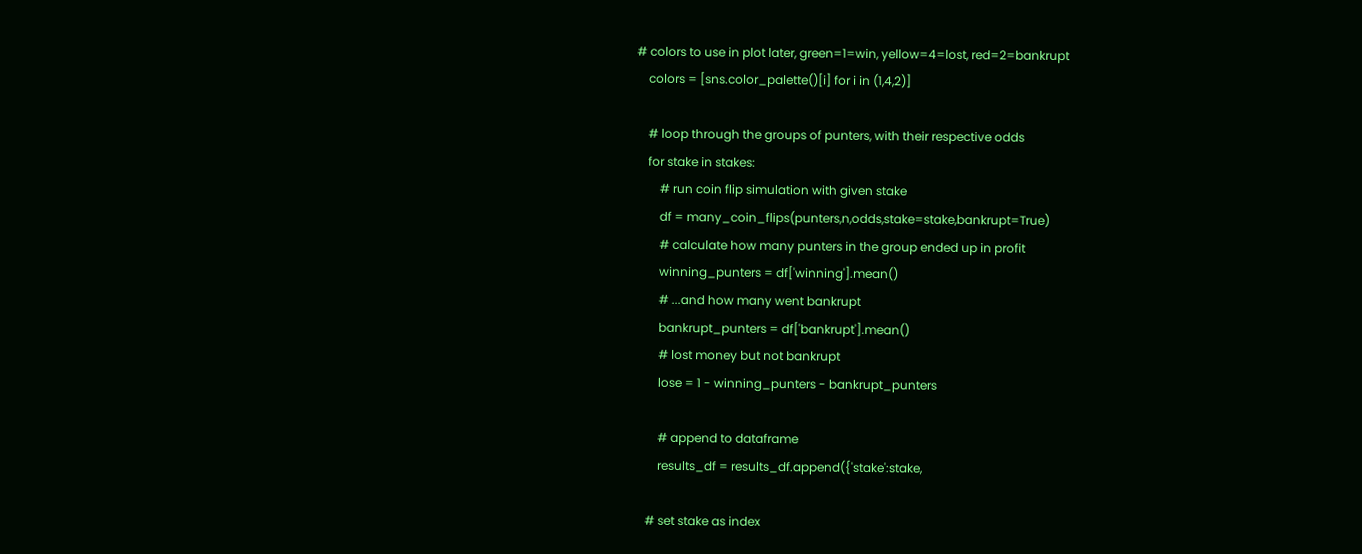# colors to use in plot later, green=1=win, yellow=4=lost, red=2=bankrupt
    colors = [sns.color_palette()[i] for i in (1,4,2)]

    # loop through the groups of punters, with their respective odds
    for stake in stakes:
        # run coin flip simulation with given stake
        df = many_coin_flips(punters,n,odds,stake=stake,bankrupt=True)
        # calculate how many punters in the group ended up in profit
        winning_punters = df['winning'].mean()
        # ...and how many went bankrupt
        bankrupt_punters = df['bankrupt'].mean()
        # lost money but not bankrupt
        lose = 1 - winning_punters - bankrupt_punters

        # append to dataframe
        results_df = results_df.append({'stake':stake,

    # set stake as index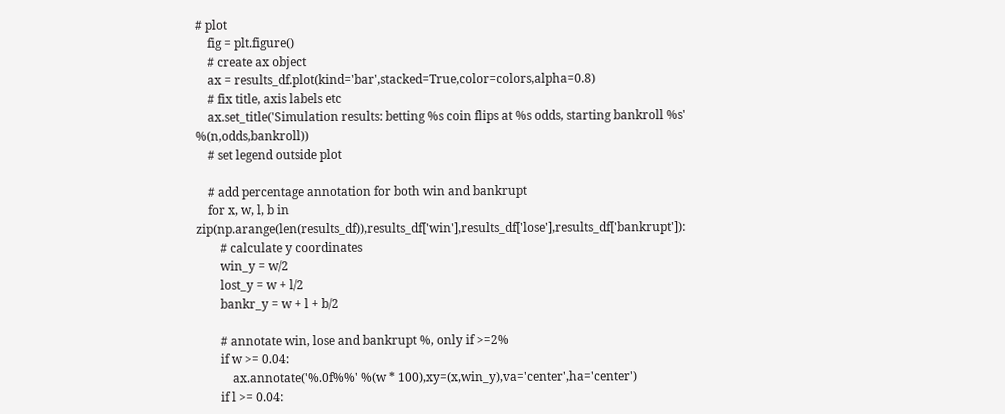# plot
    fig = plt.figure()
    # create ax object
    ax = results_df.plot(kind='bar',stacked=True,color=colors,alpha=0.8)
    # fix title, axis labels etc
    ax.set_title('Simulation results: betting %s coin flips at %s odds, starting bankroll %s' %(n,odds,bankroll))
    # set legend outside plot

    # add percentage annotation for both win and bankrupt
    for x, w, l, b in zip(np.arange(len(results_df)),results_df['win'],results_df['lose'],results_df['bankrupt']):
        # calculate y coordinates
        win_y = w/2
        lost_y = w + l/2
        bankr_y = w + l + b/2

        # annotate win, lose and bankrupt %, only if >=2%
        if w >= 0.04:
            ax.annotate('%.0f%%' %(w * 100),xy=(x,win_y),va='center',ha='center')
        if l >= 0.04: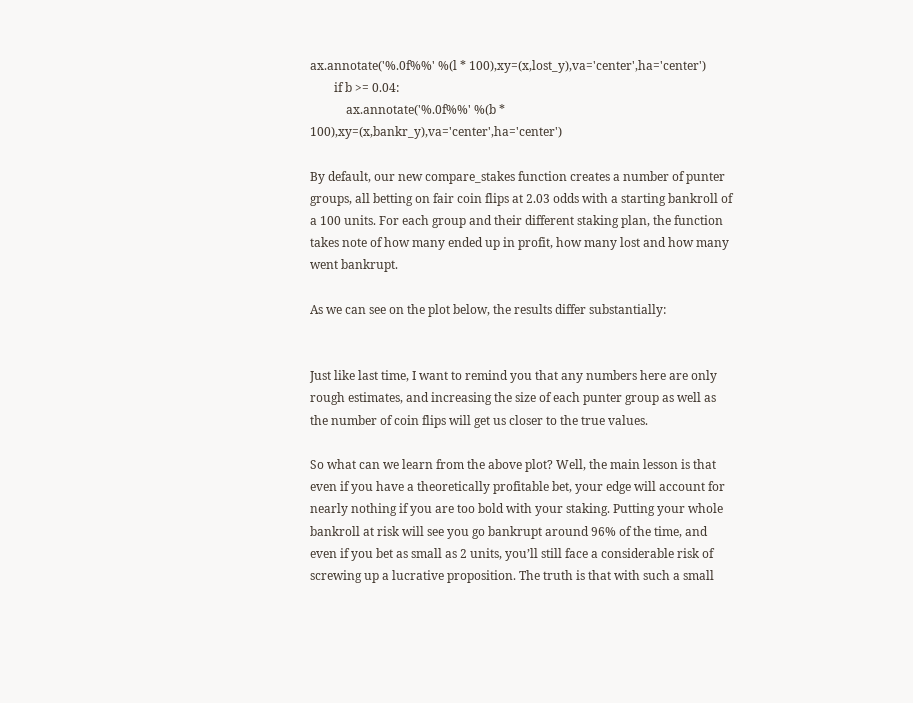ax.annotate('%.0f%%' %(l * 100),xy=(x,lost_y),va='center',ha='center')
        if b >= 0.04:
            ax.annotate('%.0f%%' %(b * 100),xy=(x,bankr_y),va='center',ha='center')

By default, our new compare_stakes function creates a number of punter groups, all betting on fair coin flips at 2.03 odds with a starting bankroll of a 100 units. For each group and their different staking plan, the function takes note of how many ended up in profit, how many lost and how many went bankrupt.

As we can see on the plot below, the results differ substantially:


Just like last time, I want to remind you that any numbers here are only rough estimates, and increasing the size of each punter group as well as the number of coin flips will get us closer to the true values.

So what can we learn from the above plot? Well, the main lesson is that even if you have a theoretically profitable bet, your edge will account for nearly nothing if you are too bold with your staking. Putting your whole bankroll at risk will see you go bankrupt around 96% of the time, and even if you bet as small as 2 units, you’ll still face a considerable risk of screwing up a lucrative proposition. The truth is that with such a small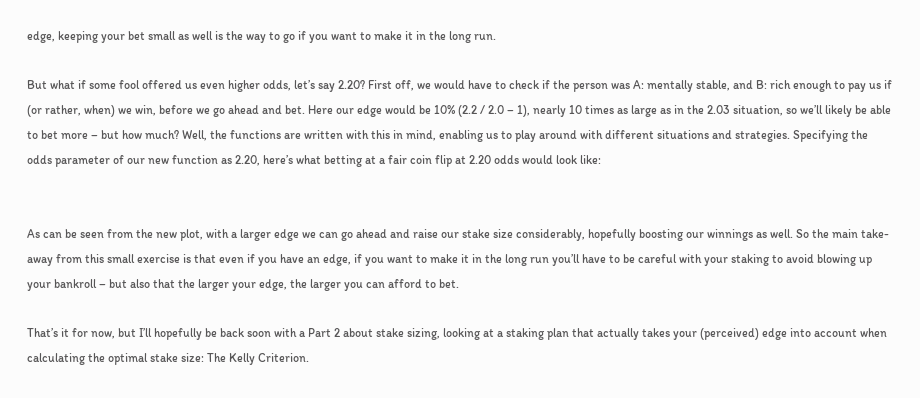edge, keeping your bet small as well is the way to go if you want to make it in the long run.

But what if some fool offered us even higher odds, let’s say 2.20? First off, we would have to check if the person was A: mentally stable, and B: rich enough to pay us if (or rather, when) we win, before we go ahead and bet. Here our edge would be 10% (2.2 / 2.0 – 1), nearly 10 times as large as in the 2.03 situation, so we’ll likely be able to bet more – but how much? Well, the functions are written with this in mind, enabling us to play around with different situations and strategies. Specifying the odds parameter of our new function as 2.20, here’s what betting at a fair coin flip at 2.20 odds would look like:


As can be seen from the new plot, with a larger edge we can go ahead and raise our stake size considerably, hopefully boosting our winnings as well. So the main take-away from this small exercise is that even if you have an edge, if you want to make it in the long run you’ll have to be careful with your staking to avoid blowing up your bankroll – but also that the larger your edge, the larger you can afford to bet.

That’s it for now, but I’ll hopefully be back soon with a Part 2 about stake sizing, looking at a staking plan that actually takes your (perceived) edge into account when calculating the optimal stake size: The Kelly Criterion.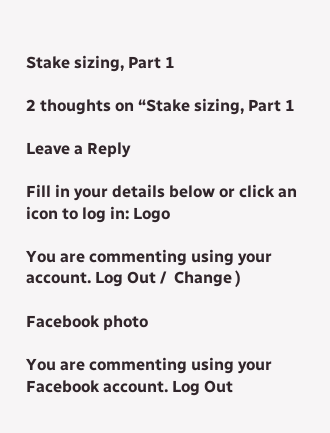Stake sizing, Part 1

2 thoughts on “Stake sizing, Part 1

Leave a Reply

Fill in your details below or click an icon to log in: Logo

You are commenting using your account. Log Out /  Change )

Facebook photo

You are commenting using your Facebook account. Log Out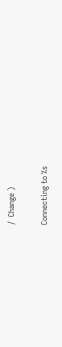/  Change )

Connecting to %s